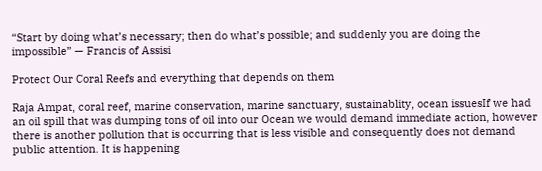“Start by doing what’s necessary; then do what’s possible; and suddenly you are doing the impossible” — Francis of Assisi

Protect Our Coral Reefs and everything that depends on them

Raja Ampat, coral reef, marine conservation, marine sanctuary, sustainablity, ocean issuesIf we had an oil spill that was dumping tons of oil into our Ocean we would demand immediate action, however there is another pollution that is occurring that is less visible and consequently does not demand public attention. It is happening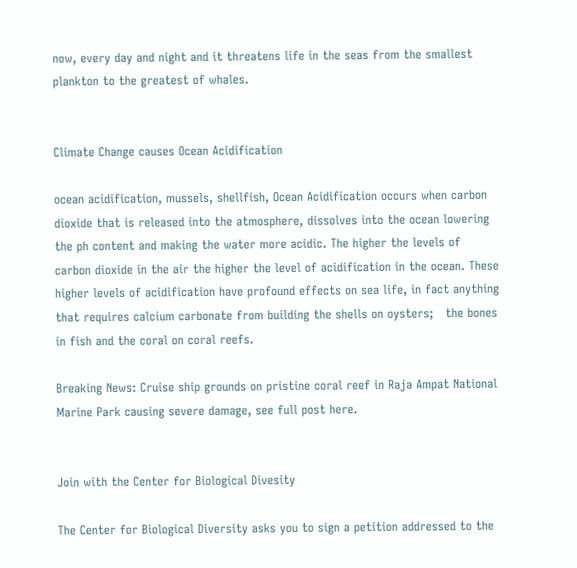now, every day and night and it threatens life in the seas from the smallest plankton to the greatest of whales.


Climate Change causes Ocean Acidification

ocean acidification, mussels, shellfish, Ocean Acidification occurs when carbon dioxide that is released into the atmosphere, dissolves into the ocean lowering the ph content and making the water more acidic. The higher the levels of carbon dioxide in the air the higher the level of acidification in the ocean. These higher levels of acidification have profound effects on sea life, in fact anything that requires calcium carbonate from building the shells on oysters;   the bones in fish and the coral on coral reefs.

Breaking News: Cruise ship grounds on pristine coral reef in Raja Ampat National Marine Park causing severe damage, see full post here.


Join with the Center for Biological Divesity

The Center for Biological Diversity asks you to sign a petition addressed to the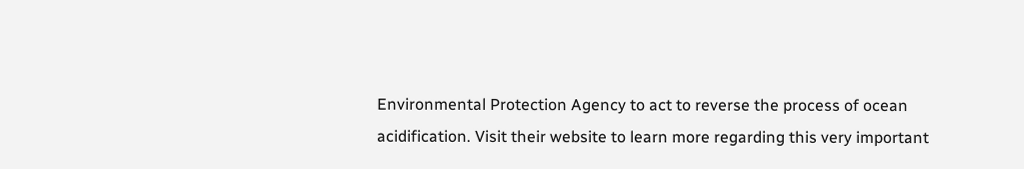Environmental Protection Agency to act to reverse the process of ocean acidification. Visit their website to learn more regarding this very important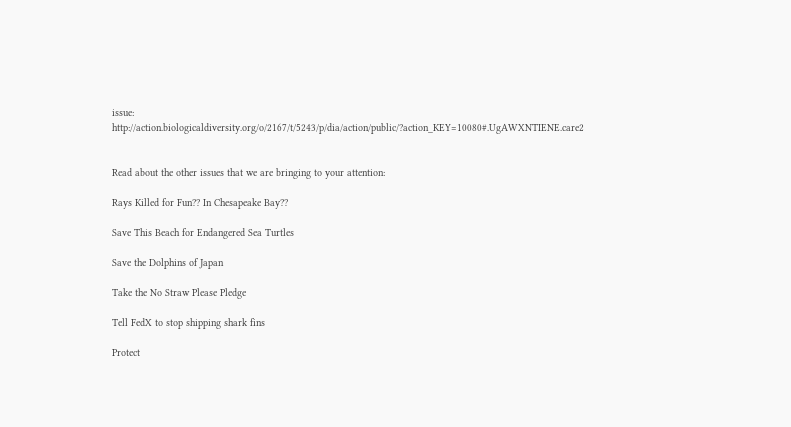issue: http://action.biologicaldiversity.org/o/2167/t/5243/p/dia/action/public/?action_KEY=10080#.UgAWXNTIENE.care2


Read about the other issues that we are bringing to your attention:

Rays Killed for Fun?? In Chesapeake Bay??

Save This Beach for Endangered Sea Turtles

Save the Dolphins of Japan

Take the No Straw Please Pledge

Tell FedX to stop shipping shark fins

Protect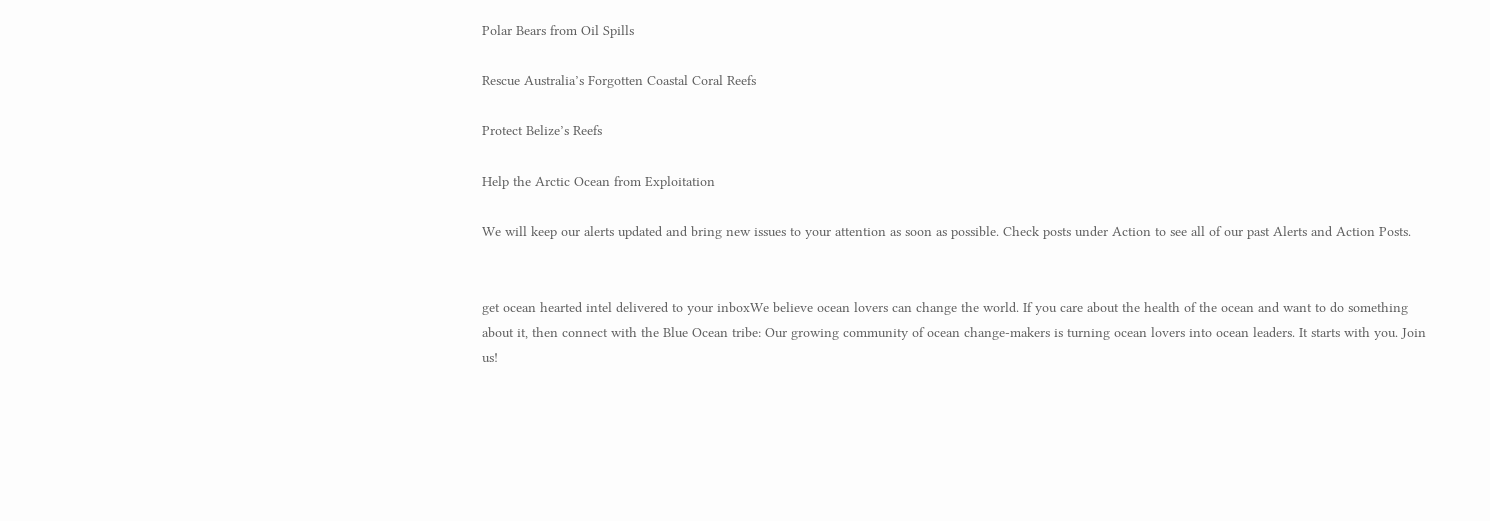Polar Bears from Oil Spills

Rescue Australia’s Forgotten Coastal Coral Reefs

Protect Belize’s Reefs

Help the Arctic Ocean from Exploitation

We will keep our alerts updated and bring new issues to your attention as soon as possible. Check posts under Action to see all of our past Alerts and Action Posts.


get ocean hearted intel delivered to your inboxWe believe ocean lovers can change the world. If you care about the health of the ocean and want to do something about it, then connect with the Blue Ocean tribe: Our growing community of ocean change-makers is turning ocean lovers into ocean leaders. It starts with you. Join us!